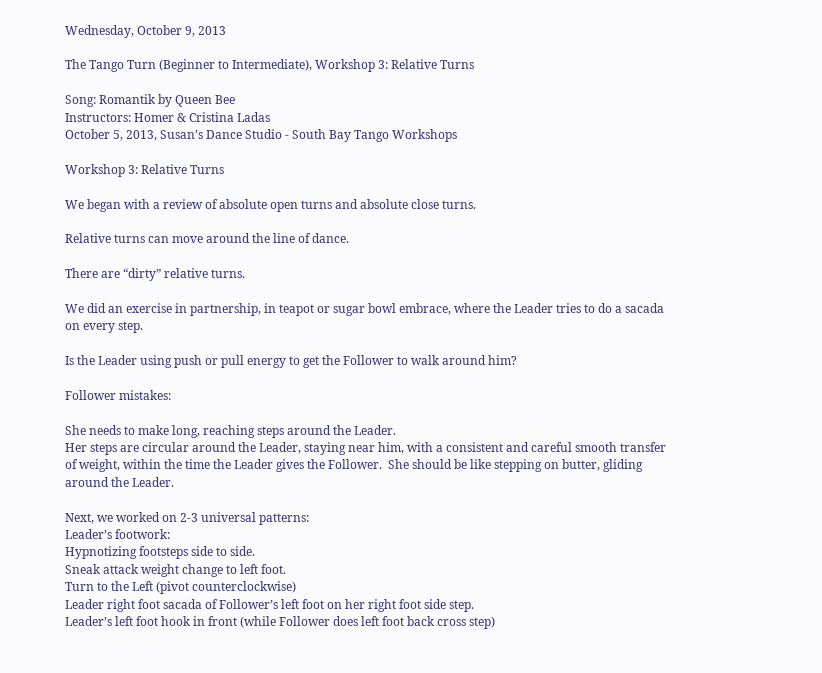Wednesday, October 9, 2013

The Tango Turn (Beginner to Intermediate), Workshop 3: Relative Turns

Song: Romantik by Queen Bee
Instructors: Homer & Cristina Ladas
October 5, 2013, Susan’s Dance Studio - South Bay Tango Workshops

Workshop 3: Relative Turns

We began with a review of absolute open turns and absolute close turns.

Relative turns can move around the line of dance.

There are “dirty” relative turns.

We did an exercise in partnership, in teapot or sugar bowl embrace, where the Leader tries to do a sacada on every step.

Is the Leader using push or pull energy to get the Follower to walk around him?

Follower mistakes:

She needs to make long, reaching steps around the Leader.
Her steps are circular around the Leader, staying near him, with a consistent and careful smooth transfer of weight, within the time the Leader gives the Follower.  She should be like stepping on butter, gliding around the Leader.

Next, we worked on 2-3 universal patterns:
Leader’s footwork:
Hypnotizing footsteps side to side.
Sneak attack weight change to left foot.
Turn to the Left (pivot counterclockwise)
Leader right foot sacada of Follower’s left foot on her right foot side step.
Leader’s left foot hook in front (while Follower does left foot back cross step)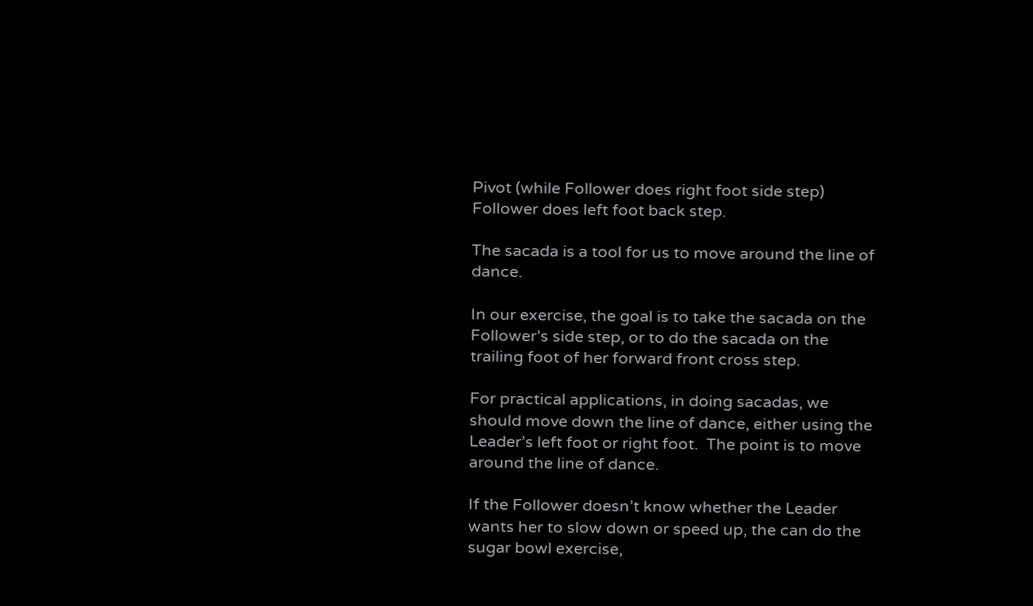Pivot (while Follower does right foot side step)
Follower does left foot back step.

The sacada is a tool for us to move around the line of dance.

In our exercise, the goal is to take the sacada on the Follower’s side step, or to do the sacada on the trailing foot of her forward front cross step.

For practical applications, in doing sacadas, we should move down the line of dance, either using the Leader’s left foot or right foot.  The point is to move around the line of dance.

If the Follower doesn’t know whether the Leader wants her to slow down or speed up, the can do the sugar bowl exercise,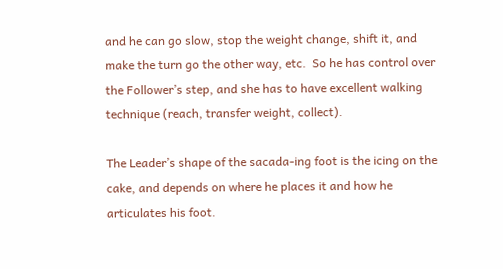and he can go slow, stop the weight change, shift it, and make the turn go the other way, etc.  So he has control over the Follower’s step, and she has to have excellent walking technique (reach, transfer weight, collect).

The Leader’s shape of the sacada-ing foot is the icing on the cake, and depends on where he places it and how he articulates his foot.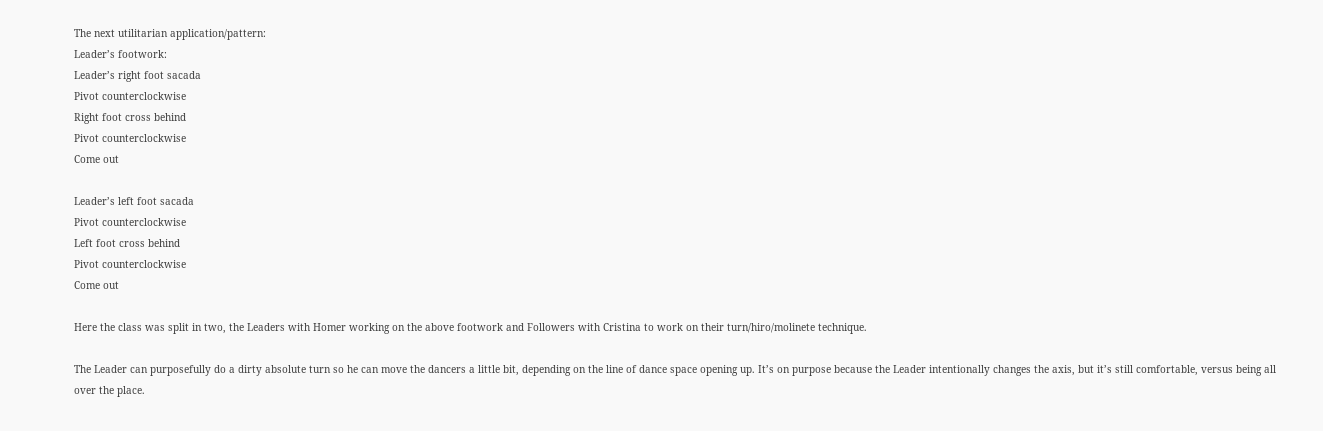The next utilitarian application/pattern:
Leader’s footwork:
Leader’s right foot sacada
Pivot counterclockwise
Right foot cross behind
Pivot counterclockwise
Come out

Leader’s left foot sacada
Pivot counterclockwise
Left foot cross behind
Pivot counterclockwise
Come out

Here the class was split in two, the Leaders with Homer working on the above footwork and Followers with Cristina to work on their turn/hiro/molinete technique.

The Leader can purposefully do a dirty absolute turn so he can move the dancers a little bit, depending on the line of dance space opening up. It’s on purpose because the Leader intentionally changes the axis, but it’s still comfortable, versus being all over the place.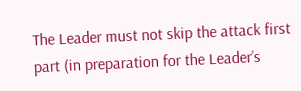The Leader must not skip the attack first part (in preparation for the Leader’s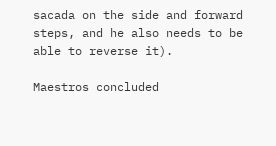sacada on the side and forward steps, and he also needs to be able to reverse it).

Maestros concluded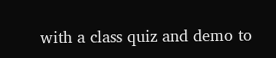with a class quiz and demo to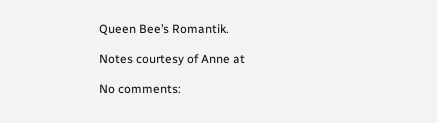Queen Bee’s Romantik.

Notes courtesy of Anne at

No comments: